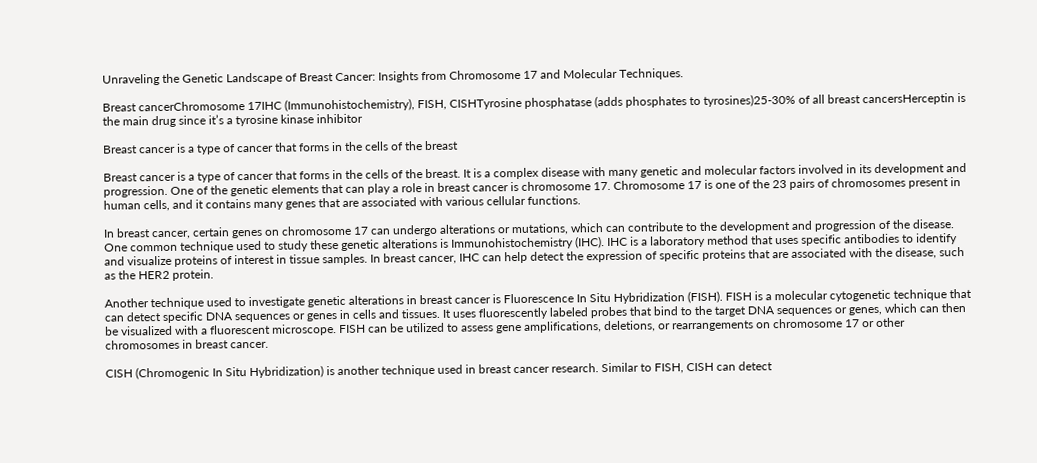Unraveling the Genetic Landscape of Breast Cancer: Insights from Chromosome 17 and Molecular Techniques.

Breast cancerChromosome 17IHC (Immunohistochemistry), FISH, CISHTyrosine phosphatase (adds phosphates to tyrosines)25-30% of all breast cancersHerceptin is the main drug since it’s a tyrosine kinase inhibitor

Breast cancer is a type of cancer that forms in the cells of the breast

Breast cancer is a type of cancer that forms in the cells of the breast. It is a complex disease with many genetic and molecular factors involved in its development and progression. One of the genetic elements that can play a role in breast cancer is chromosome 17. Chromosome 17 is one of the 23 pairs of chromosomes present in human cells, and it contains many genes that are associated with various cellular functions.

In breast cancer, certain genes on chromosome 17 can undergo alterations or mutations, which can contribute to the development and progression of the disease. One common technique used to study these genetic alterations is Immunohistochemistry (IHC). IHC is a laboratory method that uses specific antibodies to identify and visualize proteins of interest in tissue samples. In breast cancer, IHC can help detect the expression of specific proteins that are associated with the disease, such as the HER2 protein.

Another technique used to investigate genetic alterations in breast cancer is Fluorescence In Situ Hybridization (FISH). FISH is a molecular cytogenetic technique that can detect specific DNA sequences or genes in cells and tissues. It uses fluorescently labeled probes that bind to the target DNA sequences or genes, which can then be visualized with a fluorescent microscope. FISH can be utilized to assess gene amplifications, deletions, or rearrangements on chromosome 17 or other chromosomes in breast cancer.

CISH (Chromogenic In Situ Hybridization) is another technique used in breast cancer research. Similar to FISH, CISH can detect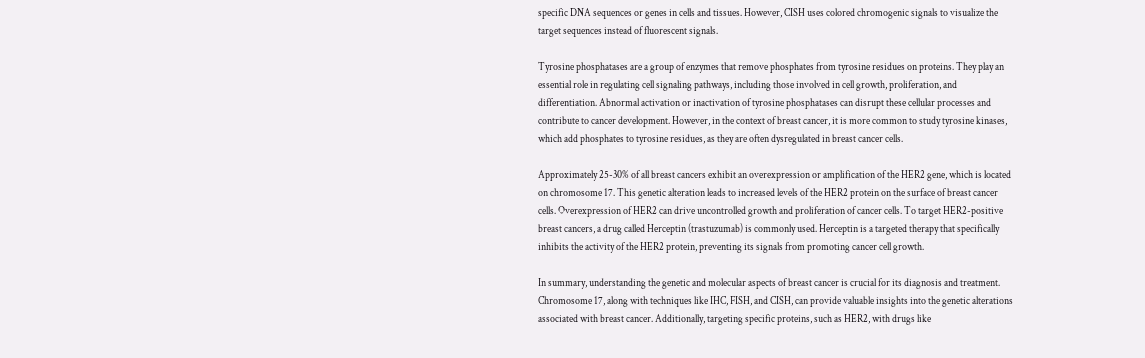specific DNA sequences or genes in cells and tissues. However, CISH uses colored chromogenic signals to visualize the target sequences instead of fluorescent signals.

Tyrosine phosphatases are a group of enzymes that remove phosphates from tyrosine residues on proteins. They play an essential role in regulating cell signaling pathways, including those involved in cell growth, proliferation, and differentiation. Abnormal activation or inactivation of tyrosine phosphatases can disrupt these cellular processes and contribute to cancer development. However, in the context of breast cancer, it is more common to study tyrosine kinases, which add phosphates to tyrosine residues, as they are often dysregulated in breast cancer cells.

Approximately 25-30% of all breast cancers exhibit an overexpression or amplification of the HER2 gene, which is located on chromosome 17. This genetic alteration leads to increased levels of the HER2 protein on the surface of breast cancer cells. Overexpression of HER2 can drive uncontrolled growth and proliferation of cancer cells. To target HER2-positive breast cancers, a drug called Herceptin (trastuzumab) is commonly used. Herceptin is a targeted therapy that specifically inhibits the activity of the HER2 protein, preventing its signals from promoting cancer cell growth.

In summary, understanding the genetic and molecular aspects of breast cancer is crucial for its diagnosis and treatment. Chromosome 17, along with techniques like IHC, FISH, and CISH, can provide valuable insights into the genetic alterations associated with breast cancer. Additionally, targeting specific proteins, such as HER2, with drugs like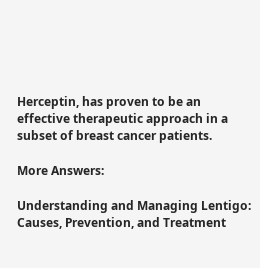Herceptin, has proven to be an effective therapeutic approach in a subset of breast cancer patients.

More Answers:

Understanding and Managing Lentigo: Causes, Prevention, and Treatment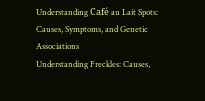Understanding Café au Lait Spots: Causes, Symptoms, and Genetic Associations
Understanding Freckles: Causes,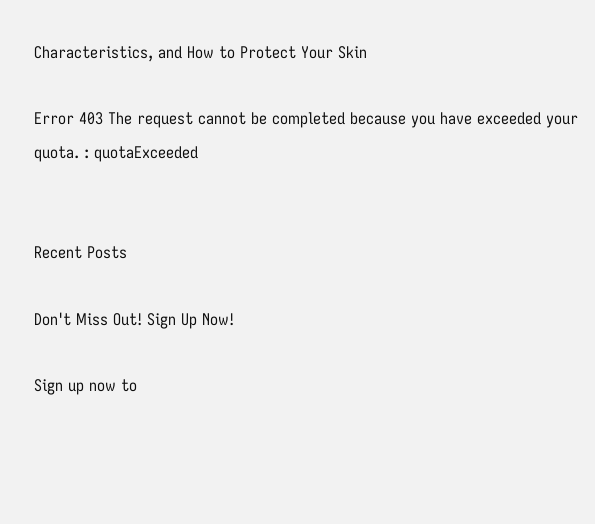Characteristics, and How to Protect Your Skin

Error 403 The request cannot be completed because you have exceeded your quota. : quotaExceeded


Recent Posts

Don't Miss Out! Sign Up Now!

Sign up now to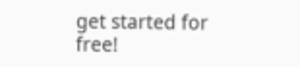get started for free!